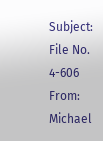Subject: File No. 4-606
From: Michael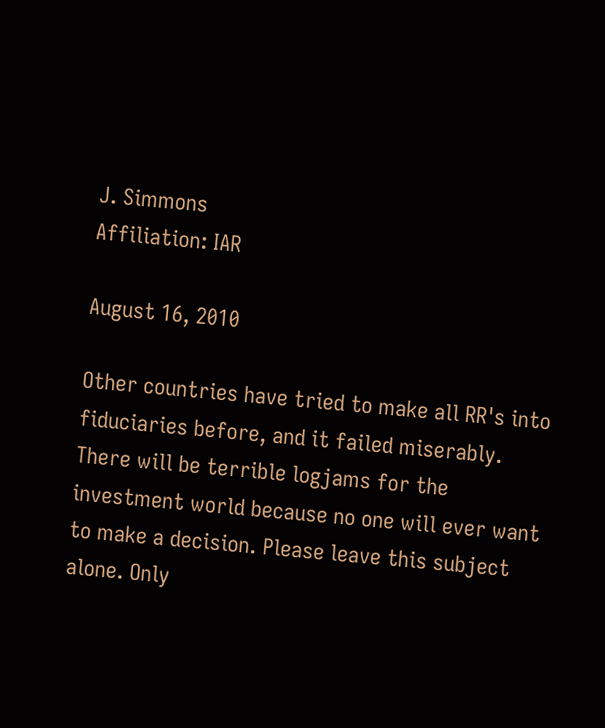J. Simmons
Affiliation: IAR

August 16, 2010

Other countries have tried to make all RR's into fiduciaries before, and it failed miserably. There will be terrible logjams for the investment world because no one will ever want to make a decision. Please leave this subject alone. Only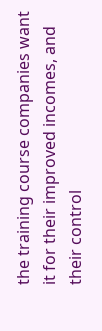the training course companies want it for their improved incomes, and their control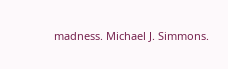madness. Michael J. Simmons.